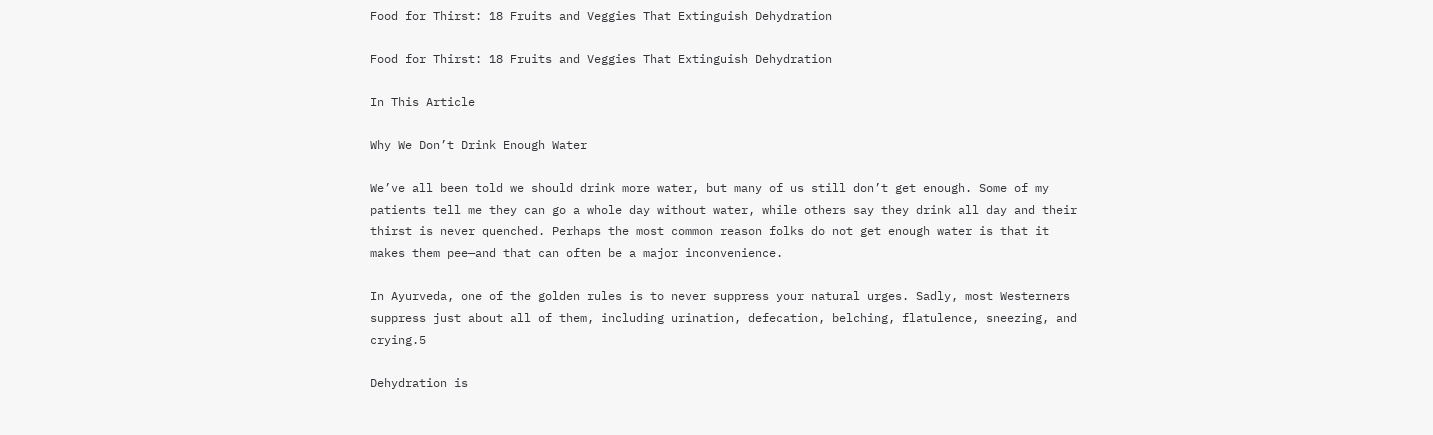Food for Thirst: 18 Fruits and Veggies That Extinguish Dehydration

Food for Thirst: 18 Fruits and Veggies That Extinguish Dehydration

In This Article

Why We Don’t Drink Enough Water

We’ve all been told we should drink more water, but many of us still don’t get enough. Some of my patients tell me they can go a whole day without water, while others say they drink all day and their thirst is never quenched. Perhaps the most common reason folks do not get enough water is that it makes them pee—and that can often be a major inconvenience.

In Ayurveda, one of the golden rules is to never suppress your natural urges. Sadly, most Westerners suppress just about all of them, including urination, defecation, belching, flatulence, sneezing, and crying.5

Dehydration is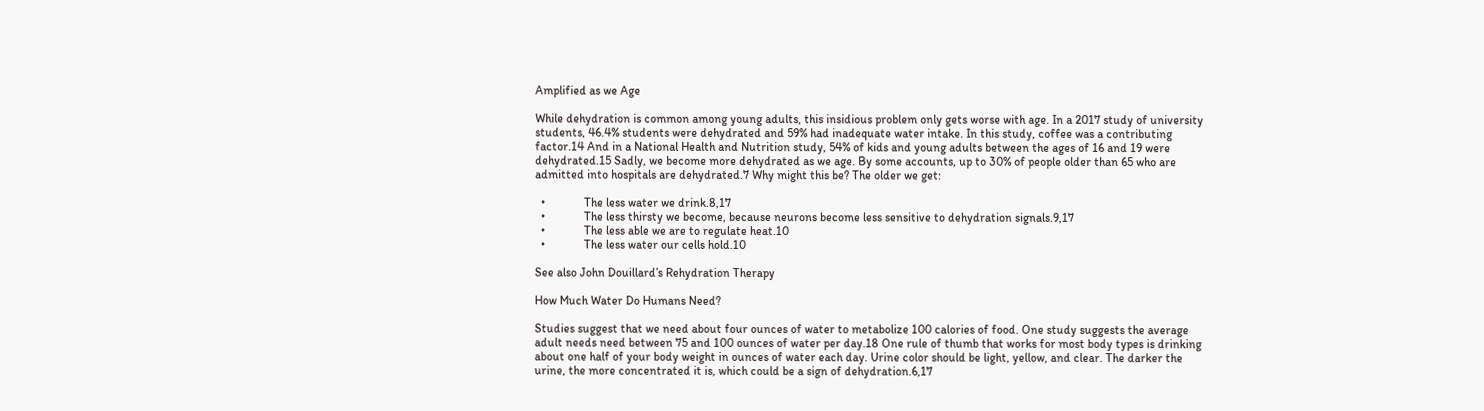Amplified as we Age

While dehydration is common among young adults, this insidious problem only gets worse with age. In a 2017 study of university students, 46.4% students were dehydrated and 59% had inadequate water intake. In this study, coffee was a contributing factor.14 And in a National Health and Nutrition study, 54% of kids and young adults between the ages of 16 and 19 were dehydrated.15 Sadly, we become more dehydrated as we age. By some accounts, up to 30% of people older than 65 who are admitted into hospitals are dehydrated.7 Why might this be? The older we get:

  •             The less water we drink.8,17
  •             The less thirsty we become, because neurons become less sensitive to dehydration signals.9,17
  •             The less able we are to regulate heat.10
  •             The less water our cells hold.10

See also John Douillard’s Rehydration Therapy

How Much Water Do Humans Need?

Studies suggest that we need about four ounces of water to metabolize 100 calories of food. One study suggests the average adult needs need between 75 and 100 ounces of water per day.18 One rule of thumb that works for most body types is drinking about one half of your body weight in ounces of water each day. Urine color should be light, yellow, and clear. The darker the urine, the more concentrated it is, which could be a sign of dehydration.6,17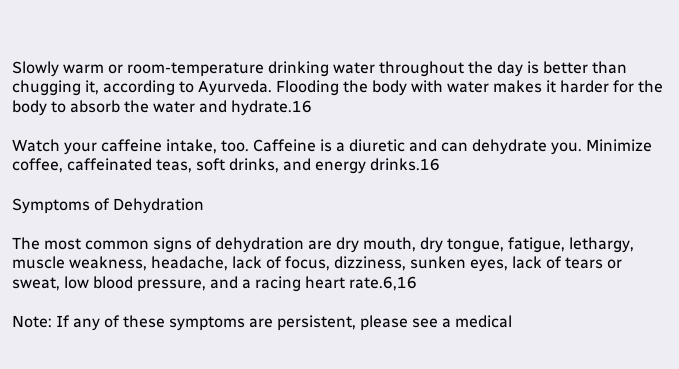Slowly warm or room-temperature drinking water throughout the day is better than chugging it, according to Ayurveda. Flooding the body with water makes it harder for the body to absorb the water and hydrate.16

Watch your caffeine intake, too. Caffeine is a diuretic and can dehydrate you. Minimize coffee, caffeinated teas, soft drinks, and energy drinks.16

Symptoms of Dehydration

The most common signs of dehydration are dry mouth, dry tongue, fatigue, lethargy, muscle weakness, headache, lack of focus, dizziness, sunken eyes, lack of tears or sweat, low blood pressure, and a racing heart rate.6,16

Note: If any of these symptoms are persistent, please see a medical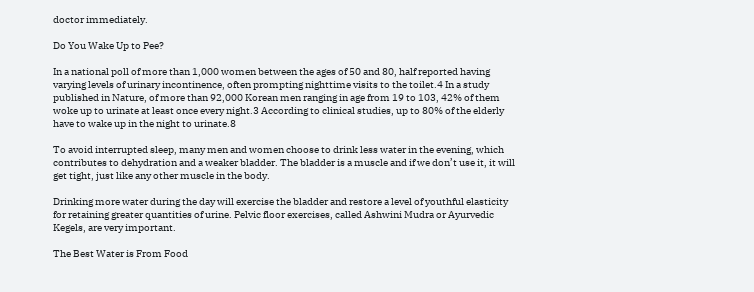doctor immediately.

Do You Wake Up to Pee?

In a national poll of more than 1,000 women between the ages of 50 and 80, half reported having varying levels of urinary incontinence, often prompting nighttime visits to the toilet.4 In a study published in Nature, of more than 92,000 Korean men ranging in age from 19 to 103, 42% of them woke up to urinate at least once every night.3 According to clinical studies, up to 80% of the elderly have to wake up in the night to urinate.8

To avoid interrupted sleep, many men and women choose to drink less water in the evening, which contributes to dehydration and a weaker bladder. The bladder is a muscle and if we don’t use it, it will get tight, just like any other muscle in the body.

Drinking more water during the day will exercise the bladder and restore a level of youthful elasticity for retaining greater quantities of urine. Pelvic floor exercises, called Ashwini Mudra or Ayurvedic Kegels, are very important.

The Best Water is From Food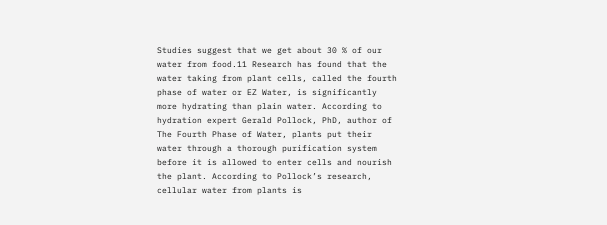Studies suggest that we get about 30 % of our water from food.11 Research has found that the water taking from plant cells, called the fourth phase of water or EZ Water, is significantly more hydrating than plain water. According to hydration expert Gerald Pollock, PhD, author of The Fourth Phase of Water, plants put their water through a thorough purification system before it is allowed to enter cells and nourish the plant. According to Pollock’s research, cellular water from plants is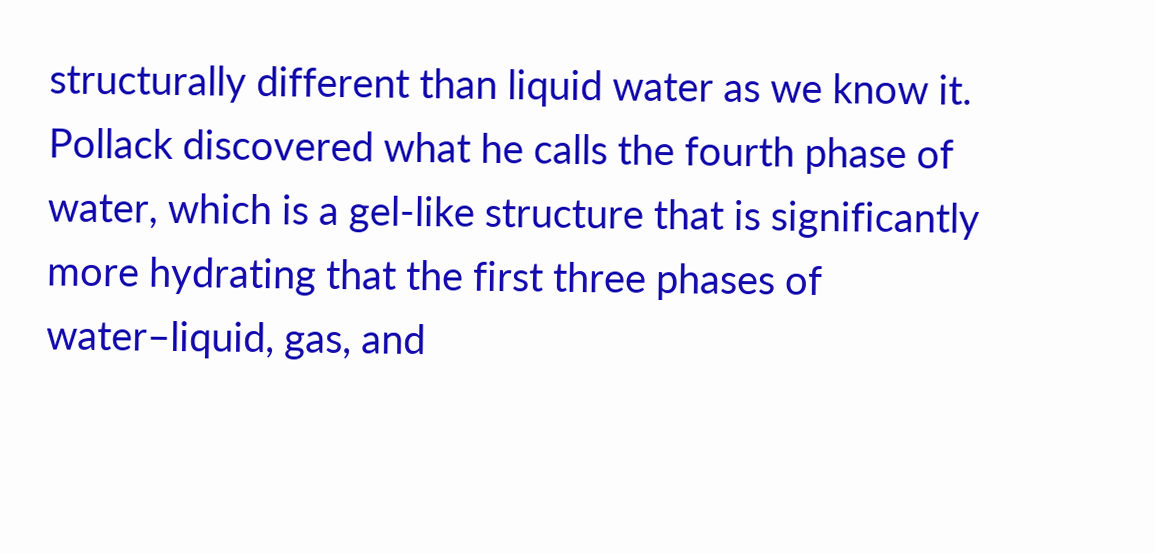structurally different than liquid water as we know it. Pollack discovered what he calls the fourth phase of water, which is a gel-like structure that is significantly more hydrating that the first three phases of water–liquid, gas, and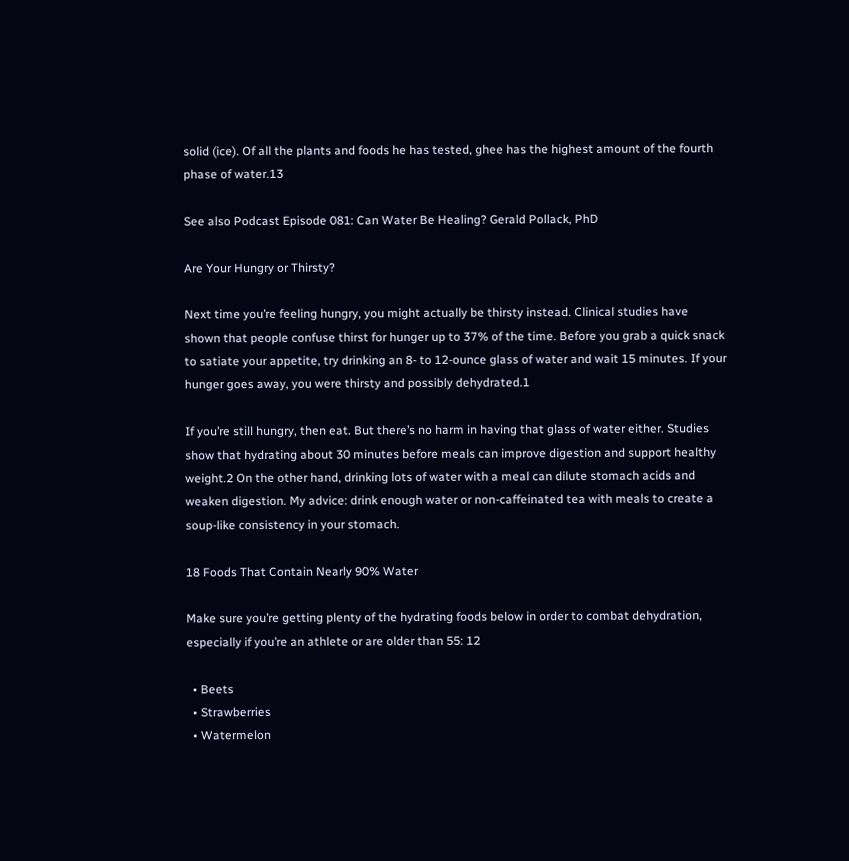solid (ice). Of all the plants and foods he has tested, ghee has the highest amount of the fourth phase of water.13

See also Podcast Episode 081: Can Water Be Healing? Gerald Pollack, PhD

Are Your Hungry or Thirsty?

Next time you’re feeling hungry, you might actually be thirsty instead. Clinical studies have shown that people confuse thirst for hunger up to 37% of the time. Before you grab a quick snack to satiate your appetite, try drinking an 8- to 12-ounce glass of water and wait 15 minutes. If your hunger goes away, you were thirsty and possibly dehydrated.1

If you’re still hungry, then eat. But there’s no harm in having that glass of water either. Studies show that hydrating about 30 minutes before meals can improve digestion and support healthy weight.2 On the other hand, drinking lots of water with a meal can dilute stomach acids and weaken digestion. My advice: drink enough water or non-caffeinated tea with meals to create a soup-like consistency in your stomach.

18 Foods That Contain Nearly 90% Water

Make sure you’re getting plenty of the hydrating foods below in order to combat dehydration, especially if you’re an athlete or are older than 55: 12

  • Beets
  • Strawberries
  • Watermelon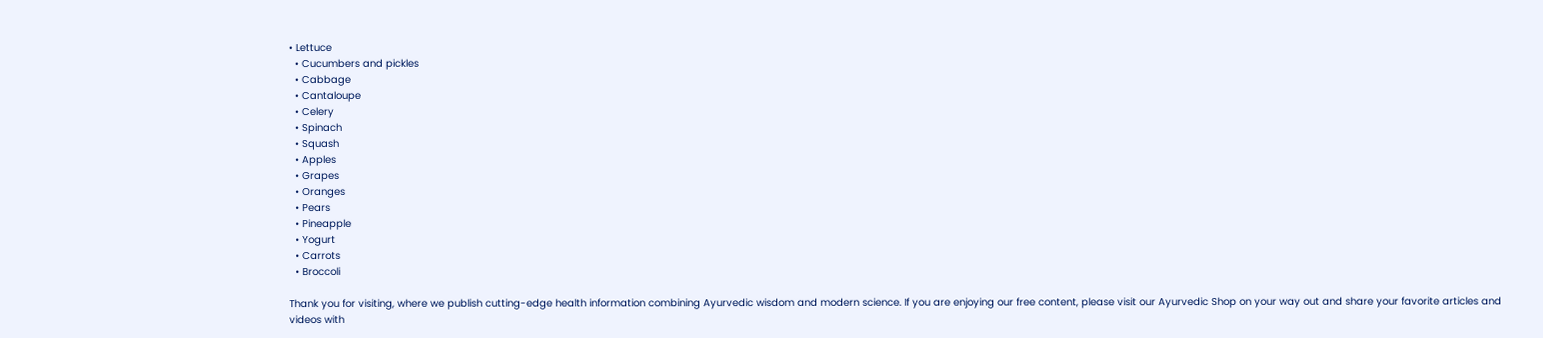• Lettuce
  • Cucumbers and pickles
  • Cabbage
  • Cantaloupe
  • Celery
  • Spinach
  • Squash
  • Apples
  • Grapes
  • Oranges
  • Pears
  • Pineapple
  • Yogurt
  • Carrots
  • Broccoli

Thank you for visiting, where we publish cutting-edge health information combining Ayurvedic wisdom and modern science. If you are enjoying our free content, please visit our Ayurvedic Shop on your way out and share your favorite articles and videos with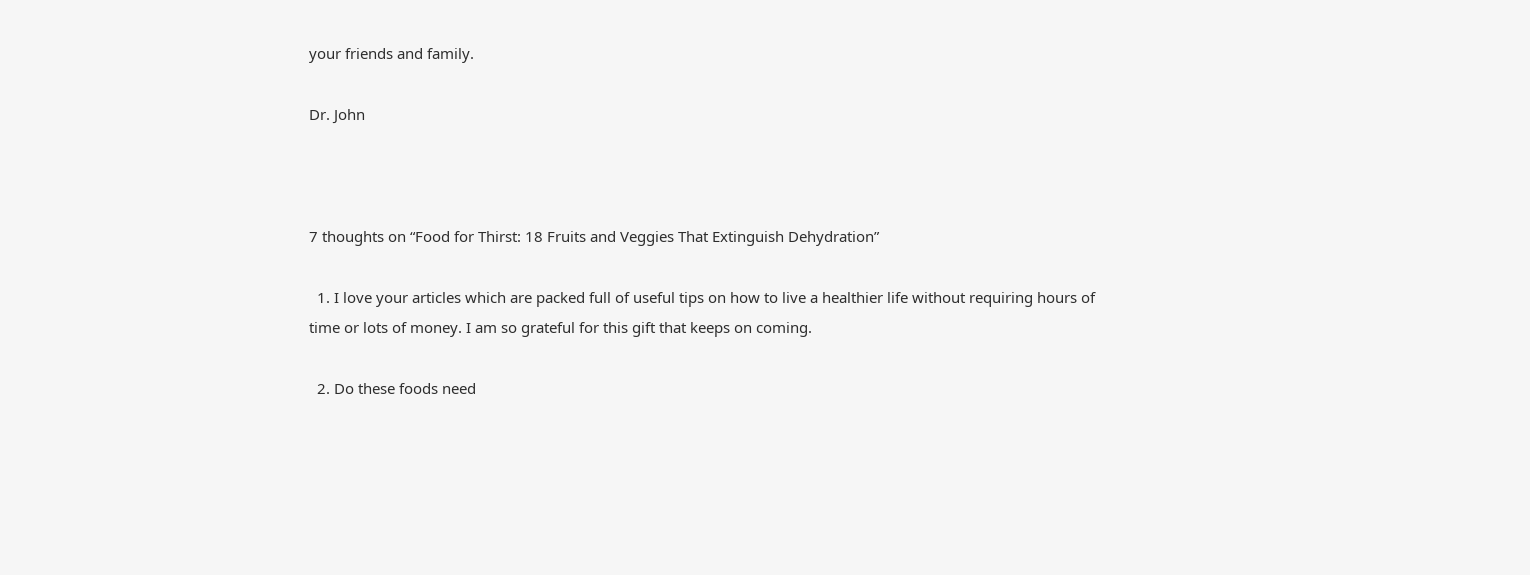your friends and family.

Dr. John



7 thoughts on “Food for Thirst: 18 Fruits and Veggies That Extinguish Dehydration”

  1. I love your articles which are packed full of useful tips on how to live a healthier life without requiring hours of time or lots of money. I am so grateful for this gift that keeps on coming.

  2. Do these foods need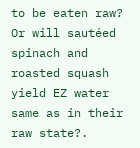to be eaten raw? Or will sautéed spinach and roasted squash yield EZ water same as in their raw state?.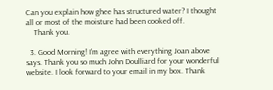Can you explain how ghee has structured water? I thought all or most of the moisture had been cooked off.
    Thank you.

  3. Good Morning! I’m agree with everything Joan above says. Thank you so much John Doulliard for your wonderful website. I look forward to your email in my box. Thank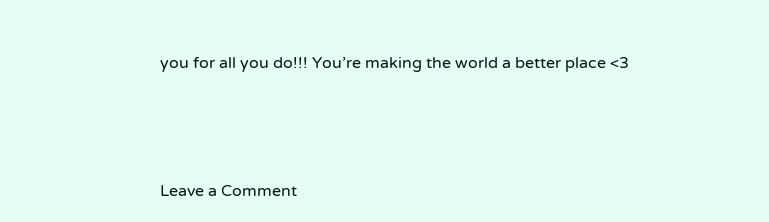you for all you do!!! You’re making the world a better place <3



Leave a Comment